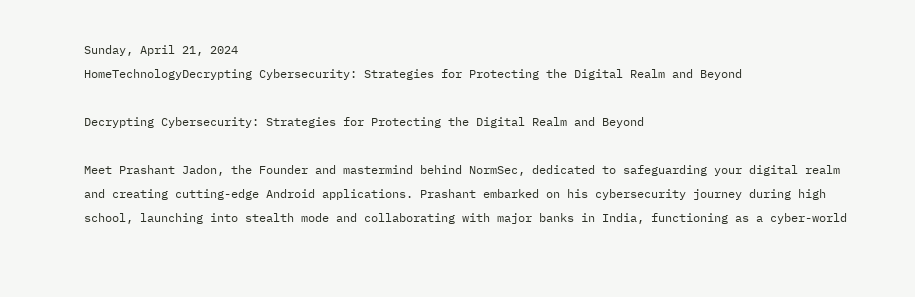Sunday, April 21, 2024
HomeTechnologyDecrypting Cybersecurity: Strategies for Protecting the Digital Realm and Beyond

Decrypting Cybersecurity: Strategies for Protecting the Digital Realm and Beyond

Meet Prashant Jadon, the Founder and mastermind behind NormSec, dedicated to safeguarding your digital realm and creating cutting-edge Android applications. Prashant embarked on his cybersecurity journey during high school, launching into stealth mode and collaborating with major banks in India, functioning as a cyber-world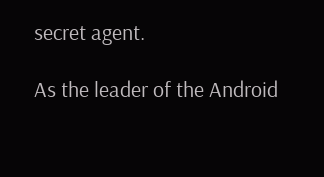secret agent.

As the leader of the Android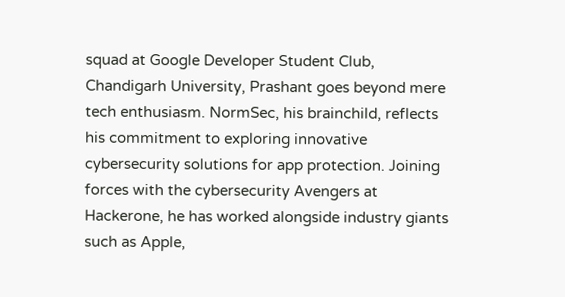squad at Google Developer Student Club, Chandigarh University, Prashant goes beyond mere tech enthusiasm. NormSec, his brainchild, reflects his commitment to exploring innovative cybersecurity solutions for app protection. Joining forces with the cybersecurity Avengers at Hackerone, he has worked alongside industry giants such as Apple,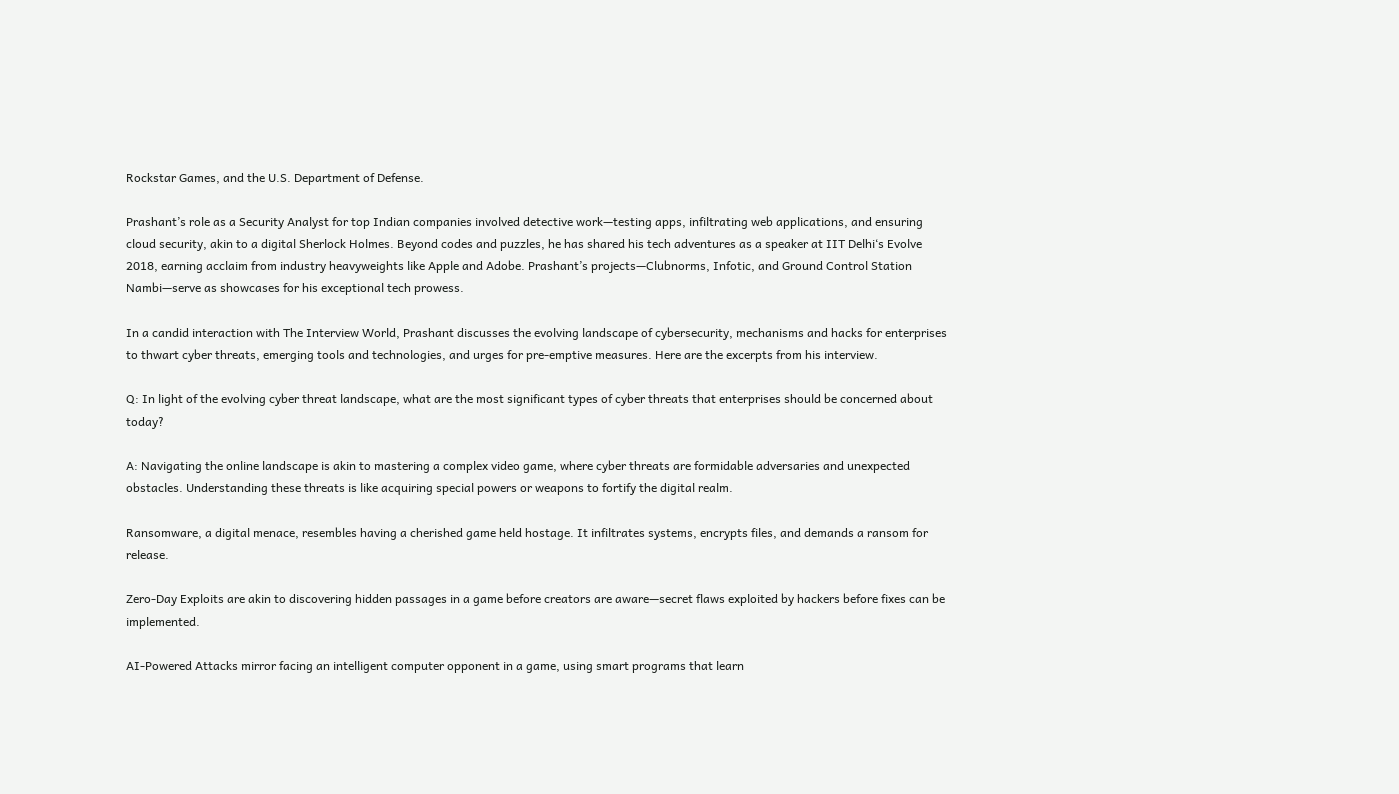Rockstar Games, and the U.S. Department of Defense.

Prashant’s role as a Security Analyst for top Indian companies involved detective work—testing apps, infiltrating web applications, and ensuring cloud security, akin to a digital Sherlock Holmes. Beyond codes and puzzles, he has shared his tech adventures as a speaker at IIT Delhi‘s Evolve 2018, earning acclaim from industry heavyweights like Apple and Adobe. Prashant’s projects—Clubnorms, Infotic, and Ground Control Station Nambi—serve as showcases for his exceptional tech prowess.

In a candid interaction with The Interview World, Prashant discusses the evolving landscape of cybersecurity, mechanisms and hacks for enterprises to thwart cyber threats, emerging tools and technologies, and urges for pre-emptive measures. Here are the excerpts from his interview.

Q: In light of the evolving cyber threat landscape, what are the most significant types of cyber threats that enterprises should be concerned about today?

A: Navigating the online landscape is akin to mastering a complex video game, where cyber threats are formidable adversaries and unexpected obstacles. Understanding these threats is like acquiring special powers or weapons to fortify the digital realm.

Ransomware, a digital menace, resembles having a cherished game held hostage. It infiltrates systems, encrypts files, and demands a ransom for release.

Zero-Day Exploits are akin to discovering hidden passages in a game before creators are aware—secret flaws exploited by hackers before fixes can be implemented.

AI-Powered Attacks mirror facing an intelligent computer opponent in a game, using smart programs that learn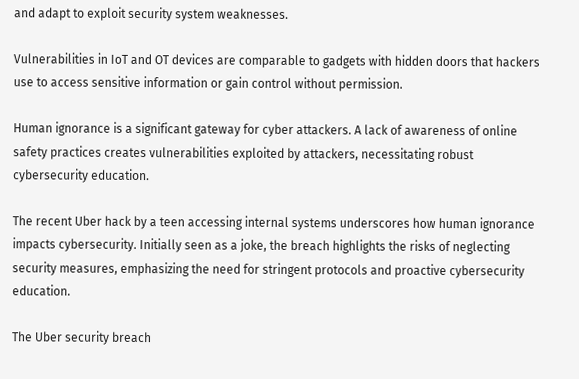and adapt to exploit security system weaknesses.

Vulnerabilities in IoT and OT devices are comparable to gadgets with hidden doors that hackers use to access sensitive information or gain control without permission.

Human ignorance is a significant gateway for cyber attackers. A lack of awareness of online safety practices creates vulnerabilities exploited by attackers, necessitating robust cybersecurity education.

The recent Uber hack by a teen accessing internal systems underscores how human ignorance impacts cybersecurity. Initially seen as a joke, the breach highlights the risks of neglecting security measures, emphasizing the need for stringent protocols and proactive cybersecurity education.

The Uber security breach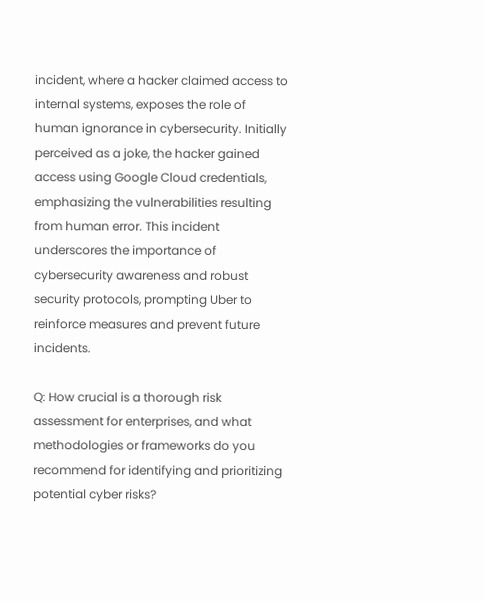incident, where a hacker claimed access to internal systems, exposes the role of human ignorance in cybersecurity. Initially perceived as a joke, the hacker gained access using Google Cloud credentials, emphasizing the vulnerabilities resulting from human error. This incident underscores the importance of cybersecurity awareness and robust security protocols, prompting Uber to reinforce measures and prevent future incidents.

Q: How crucial is a thorough risk assessment for enterprises, and what methodologies or frameworks do you recommend for identifying and prioritizing potential cyber risks?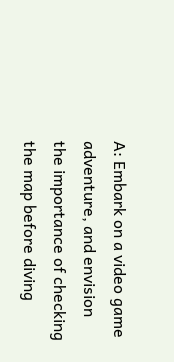A: Embark on a video game adventure, and envision the importance of checking the map before diving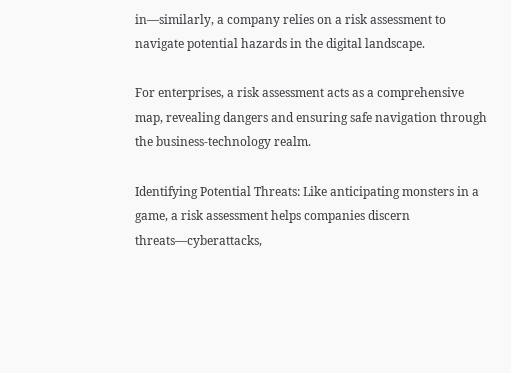in—similarly, a company relies on a risk assessment to navigate potential hazards in the digital landscape.

For enterprises, a risk assessment acts as a comprehensive map, revealing dangers and ensuring safe navigation through the business-technology realm.

Identifying Potential Threats: Like anticipating monsters in a game, a risk assessment helps companies discern threats—cyberattacks,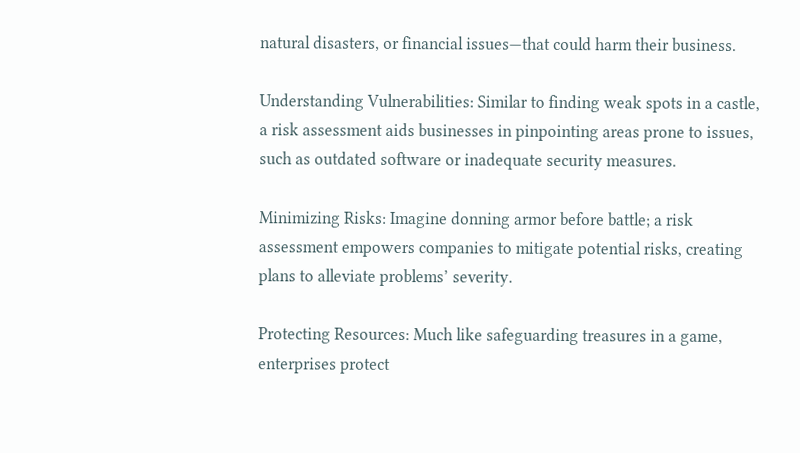natural disasters, or financial issues—that could harm their business.

Understanding Vulnerabilities: Similar to finding weak spots in a castle, a risk assessment aids businesses in pinpointing areas prone to issues, such as outdated software or inadequate security measures.

Minimizing Risks: Imagine donning armor before battle; a risk assessment empowers companies to mitigate potential risks, creating plans to alleviate problems’ severity.

Protecting Resources: Much like safeguarding treasures in a game, enterprises protect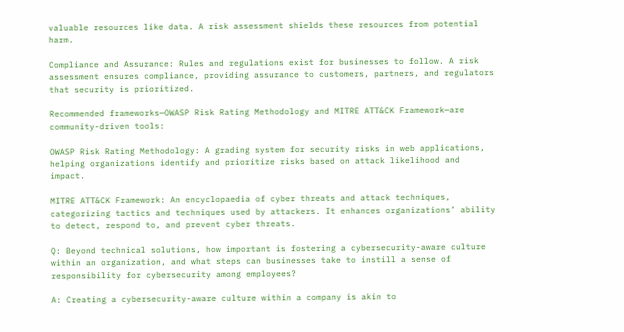valuable resources like data. A risk assessment shields these resources from potential harm.

Compliance and Assurance: Rules and regulations exist for businesses to follow. A risk assessment ensures compliance, providing assurance to customers, partners, and regulators that security is prioritized.

Recommended frameworks—OWASP Risk Rating Methodology and MITRE ATT&CK Framework—are community-driven tools:

OWASP Risk Rating Methodology: A grading system for security risks in web applications, helping organizations identify and prioritize risks based on attack likelihood and impact.

MITRE ATT&CK Framework: An encyclopaedia of cyber threats and attack techniques, categorizing tactics and techniques used by attackers. It enhances organizations’ ability to detect, respond to, and prevent cyber threats.

Q: Beyond technical solutions, how important is fostering a cybersecurity-aware culture within an organization, and what steps can businesses take to instill a sense of responsibility for cybersecurity among employees?

A: Creating a cybersecurity-aware culture within a company is akin to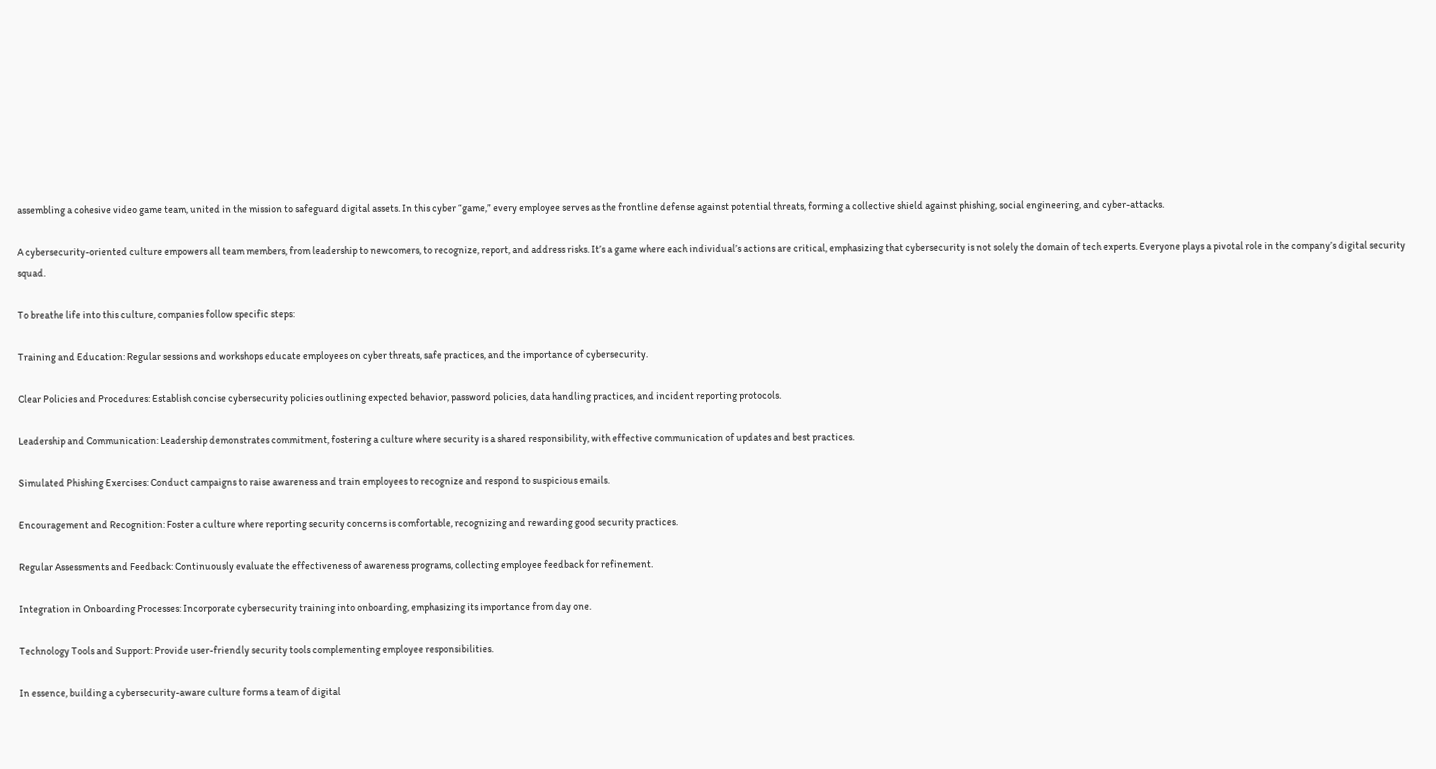assembling a cohesive video game team, united in the mission to safeguard digital assets. In this cyber “game,” every employee serves as the frontline defense against potential threats, forming a collective shield against phishing, social engineering, and cyber-attacks.

A cybersecurity-oriented culture empowers all team members, from leadership to newcomers, to recognize, report, and address risks. It’s a game where each individual’s actions are critical, emphasizing that cybersecurity is not solely the domain of tech experts. Everyone plays a pivotal role in the company’s digital security squad.

To breathe life into this culture, companies follow specific steps:

Training and Education: Regular sessions and workshops educate employees on cyber threats, safe practices, and the importance of cybersecurity.

Clear Policies and Procedures: Establish concise cybersecurity policies outlining expected behavior, password policies, data handling practices, and incident reporting protocols.

Leadership and Communication: Leadership demonstrates commitment, fostering a culture where security is a shared responsibility, with effective communication of updates and best practices.

Simulated Phishing Exercises: Conduct campaigns to raise awareness and train employees to recognize and respond to suspicious emails.

Encouragement and Recognition: Foster a culture where reporting security concerns is comfortable, recognizing and rewarding good security practices.

Regular Assessments and Feedback: Continuously evaluate the effectiveness of awareness programs, collecting employee feedback for refinement.

Integration in Onboarding Processes: Incorporate cybersecurity training into onboarding, emphasizing its importance from day one.

Technology Tools and Support: Provide user-friendly security tools complementing employee responsibilities.

In essence, building a cybersecurity-aware culture forms a team of digital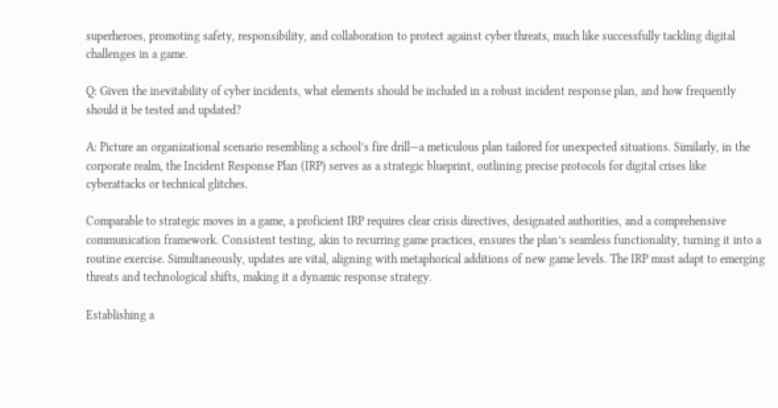superheroes, promoting safety, responsibility, and collaboration to protect against cyber threats, much like successfully tackling digital challenges in a game.

Q: Given the inevitability of cyber incidents, what elements should be included in a robust incident response plan, and how frequently should it be tested and updated?

A: Picture an organizational scenario resembling a school’s fire drill—a meticulous plan tailored for unexpected situations. Similarly, in the corporate realm, the Incident Response Plan (IRP) serves as a strategic blueprint, outlining precise protocols for digital crises like cyberattacks or technical glitches.

Comparable to strategic moves in a game, a proficient IRP requires clear crisis directives, designated authorities, and a comprehensive communication framework. Consistent testing, akin to recurring game practices, ensures the plan’s seamless functionality, turning it into a routine exercise. Simultaneously, updates are vital, aligning with metaphorical additions of new game levels. The IRP must adapt to emerging threats and technological shifts, making it a dynamic response strategy.

Establishing a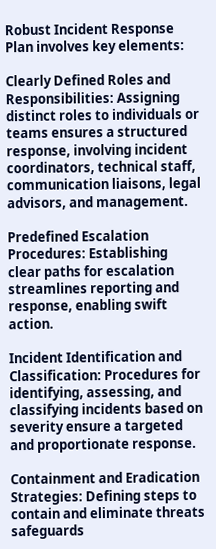Robust Incident Response Plan involves key elements:

Clearly Defined Roles and Responsibilities: Assigning distinct roles to individuals or teams ensures a structured response, involving incident coordinators, technical staff, communication liaisons, legal advisors, and management.

Predefined Escalation Procedures: Establishing clear paths for escalation streamlines reporting and response, enabling swift action.

Incident Identification and Classification: Procedures for identifying, assessing, and classifying incidents based on severity ensure a targeted and proportionate response.

Containment and Eradication Strategies: Defining steps to contain and eliminate threats safeguards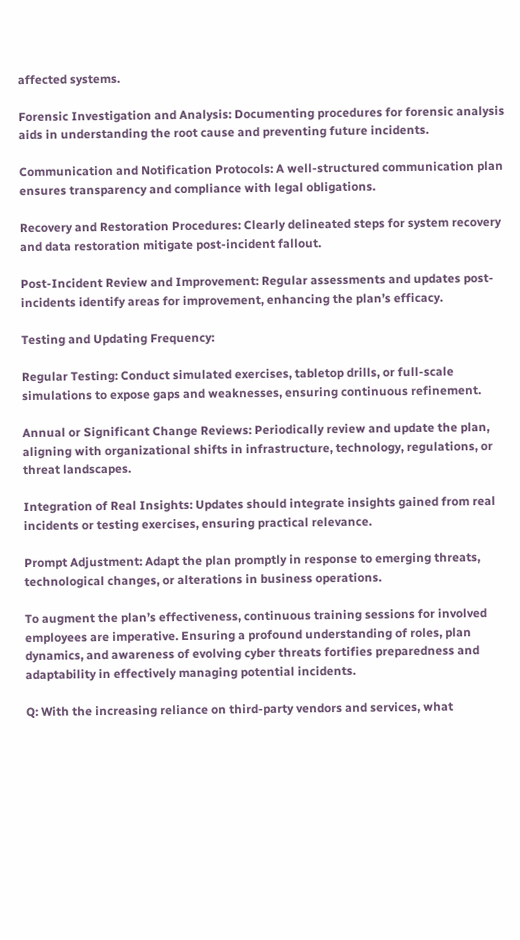affected systems.

Forensic Investigation and Analysis: Documenting procedures for forensic analysis aids in understanding the root cause and preventing future incidents.

Communication and Notification Protocols: A well-structured communication plan ensures transparency and compliance with legal obligations.

Recovery and Restoration Procedures: Clearly delineated steps for system recovery and data restoration mitigate post-incident fallout.

Post-Incident Review and Improvement: Regular assessments and updates post-incidents identify areas for improvement, enhancing the plan’s efficacy.

Testing and Updating Frequency:

Regular Testing: Conduct simulated exercises, tabletop drills, or full-scale simulations to expose gaps and weaknesses, ensuring continuous refinement.

Annual or Significant Change Reviews: Periodically review and update the plan, aligning with organizational shifts in infrastructure, technology, regulations, or threat landscapes.

Integration of Real Insights: Updates should integrate insights gained from real incidents or testing exercises, ensuring practical relevance.

Prompt Adjustment: Adapt the plan promptly in response to emerging threats, technological changes, or alterations in business operations.

To augment the plan’s effectiveness, continuous training sessions for involved employees are imperative. Ensuring a profound understanding of roles, plan dynamics, and awareness of evolving cyber threats fortifies preparedness and adaptability in effectively managing potential incidents.

Q: With the increasing reliance on third-party vendors and services, what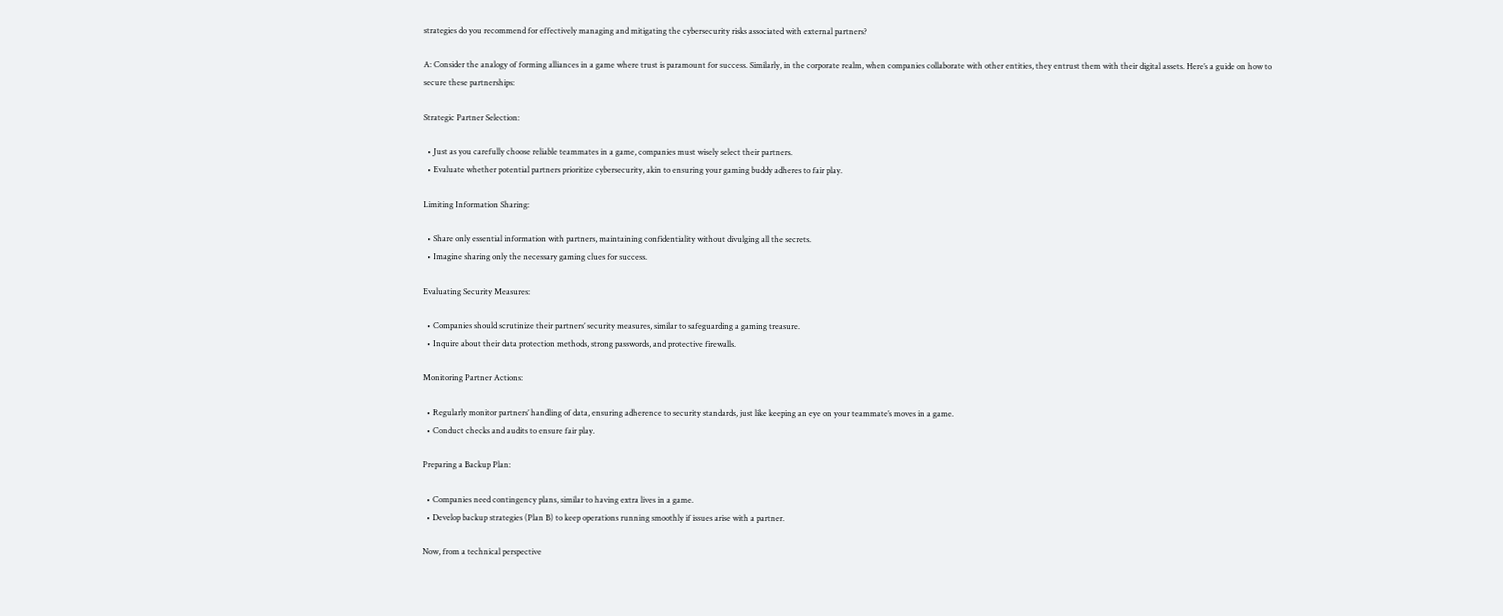strategies do you recommend for effectively managing and mitigating the cybersecurity risks associated with external partners?

A: Consider the analogy of forming alliances in a game where trust is paramount for success. Similarly, in the corporate realm, when companies collaborate with other entities, they entrust them with their digital assets. Here’s a guide on how to secure these partnerships:

Strategic Partner Selection:

  • Just as you carefully choose reliable teammates in a game, companies must wisely select their partners.
  • Evaluate whether potential partners prioritize cybersecurity, akin to ensuring your gaming buddy adheres to fair play.

Limiting Information Sharing:

  • Share only essential information with partners, maintaining confidentiality without divulging all the secrets.
  • Imagine sharing only the necessary gaming clues for success.

Evaluating Security Measures:

  • Companies should scrutinize their partners’ security measures, similar to safeguarding a gaming treasure.
  • Inquire about their data protection methods, strong passwords, and protective firewalls.

Monitoring Partner Actions:

  • Regularly monitor partners’ handling of data, ensuring adherence to security standards, just like keeping an eye on your teammate’s moves in a game.
  • Conduct checks and audits to ensure fair play.

Preparing a Backup Plan:

  • Companies need contingency plans, similar to having extra lives in a game.
  • Develop backup strategies (Plan B) to keep operations running smoothly if issues arise with a partner.

Now, from a technical perspective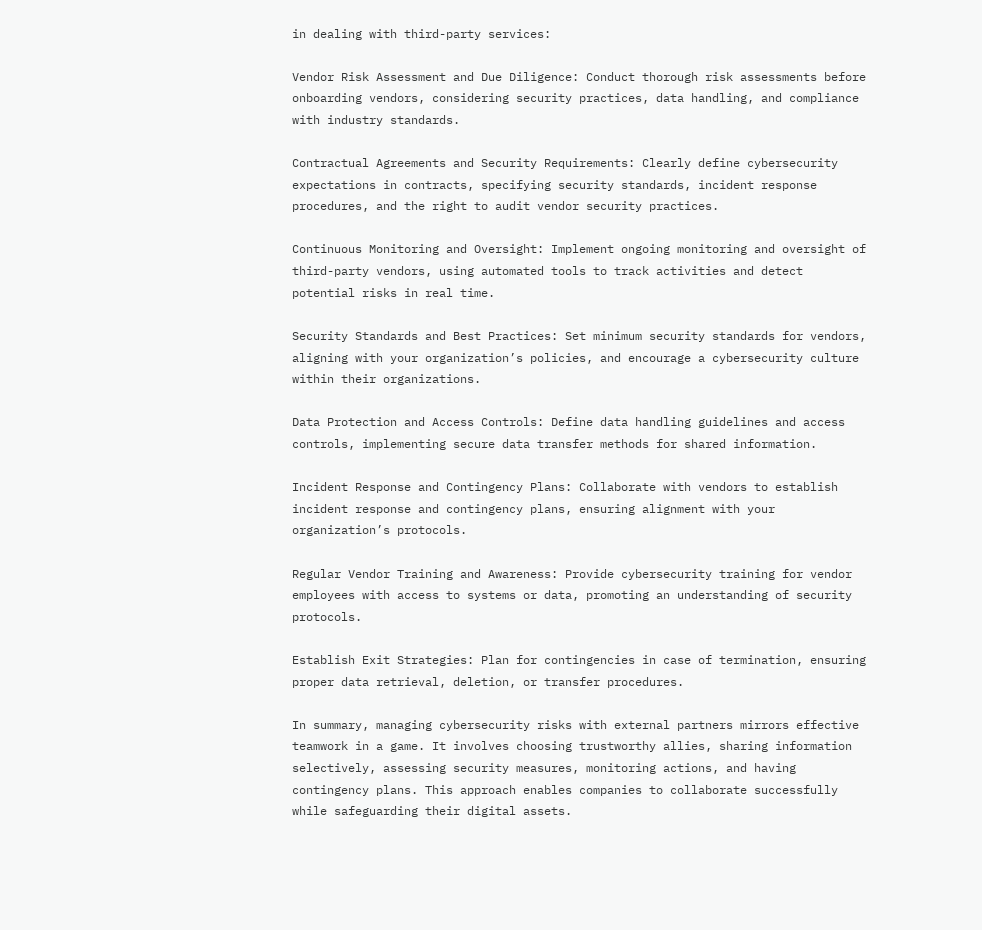in dealing with third-party services:

Vendor Risk Assessment and Due Diligence: Conduct thorough risk assessments before onboarding vendors, considering security practices, data handling, and compliance with industry standards.

Contractual Agreements and Security Requirements: Clearly define cybersecurity expectations in contracts, specifying security standards, incident response procedures, and the right to audit vendor security practices.

Continuous Monitoring and Oversight: Implement ongoing monitoring and oversight of third-party vendors, using automated tools to track activities and detect potential risks in real time.

Security Standards and Best Practices: Set minimum security standards for vendors, aligning with your organization’s policies, and encourage a cybersecurity culture within their organizations.

Data Protection and Access Controls: Define data handling guidelines and access controls, implementing secure data transfer methods for shared information.

Incident Response and Contingency Plans: Collaborate with vendors to establish incident response and contingency plans, ensuring alignment with your organization’s protocols.

Regular Vendor Training and Awareness: Provide cybersecurity training for vendor employees with access to systems or data, promoting an understanding of security protocols.

Establish Exit Strategies: Plan for contingencies in case of termination, ensuring proper data retrieval, deletion, or transfer procedures.

In summary, managing cybersecurity risks with external partners mirrors effective teamwork in a game. It involves choosing trustworthy allies, sharing information selectively, assessing security measures, monitoring actions, and having contingency plans. This approach enables companies to collaborate successfully while safeguarding their digital assets.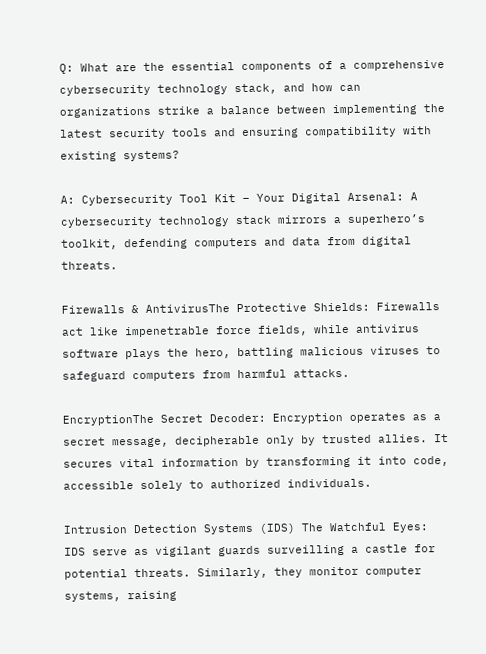Q: What are the essential components of a comprehensive cybersecurity technology stack, and how can organizations strike a balance between implementing the latest security tools and ensuring compatibility with existing systems?

A: Cybersecurity Tool Kit – Your Digital Arsenal: A cybersecurity technology stack mirrors a superhero’s toolkit, defending computers and data from digital threats.

Firewalls & AntivirusThe Protective Shields: Firewalls act like impenetrable force fields, while antivirus software plays the hero, battling malicious viruses to safeguard computers from harmful attacks.

EncryptionThe Secret Decoder: Encryption operates as a secret message, decipherable only by trusted allies. It secures vital information by transforming it into code, accessible solely to authorized individuals.

Intrusion Detection Systems (IDS) The Watchful Eyes: IDS serve as vigilant guards surveilling a castle for potential threats. Similarly, they monitor computer systems, raising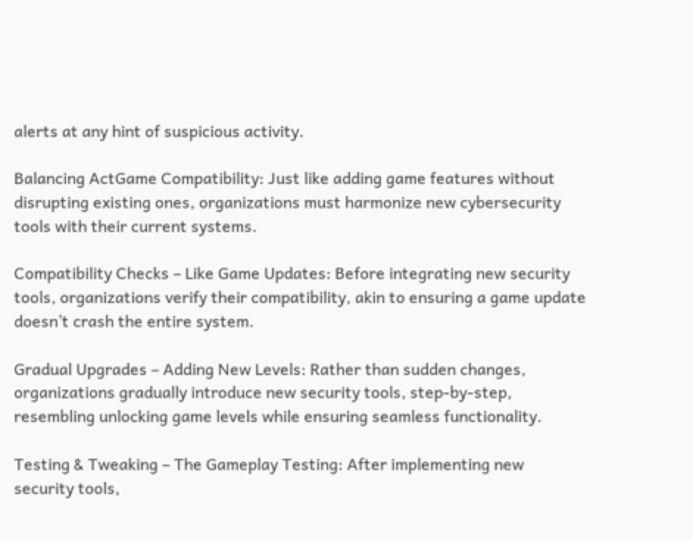alerts at any hint of suspicious activity.

Balancing ActGame Compatibility: Just like adding game features without disrupting existing ones, organizations must harmonize new cybersecurity tools with their current systems.

Compatibility Checks – Like Game Updates: Before integrating new security tools, organizations verify their compatibility, akin to ensuring a game update doesn’t crash the entire system.

Gradual Upgrades – Adding New Levels: Rather than sudden changes, organizations gradually introduce new security tools, step-by-step, resembling unlocking game levels while ensuring seamless functionality.

Testing & Tweaking – The Gameplay Testing: After implementing new security tools,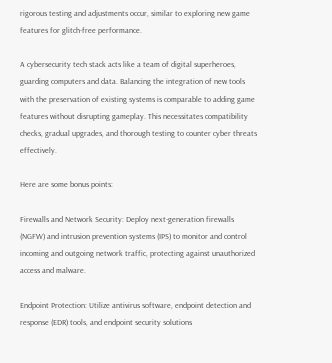rigorous testing and adjustments occur, similar to exploring new game features for glitch-free performance.

A cybersecurity tech stack acts like a team of digital superheroes, guarding computers and data. Balancing the integration of new tools with the preservation of existing systems is comparable to adding game features without disrupting gameplay. This necessitates compatibility checks, gradual upgrades, and thorough testing to counter cyber threats effectively.

Here are some bonus points:

Firewalls and Network Security: Deploy next-generation firewalls (NGFW) and intrusion prevention systems (IPS) to monitor and control incoming and outgoing network traffic, protecting against unauthorized access and malware.

Endpoint Protection: Utilize antivirus software, endpoint detection and response (EDR) tools, and endpoint security solutions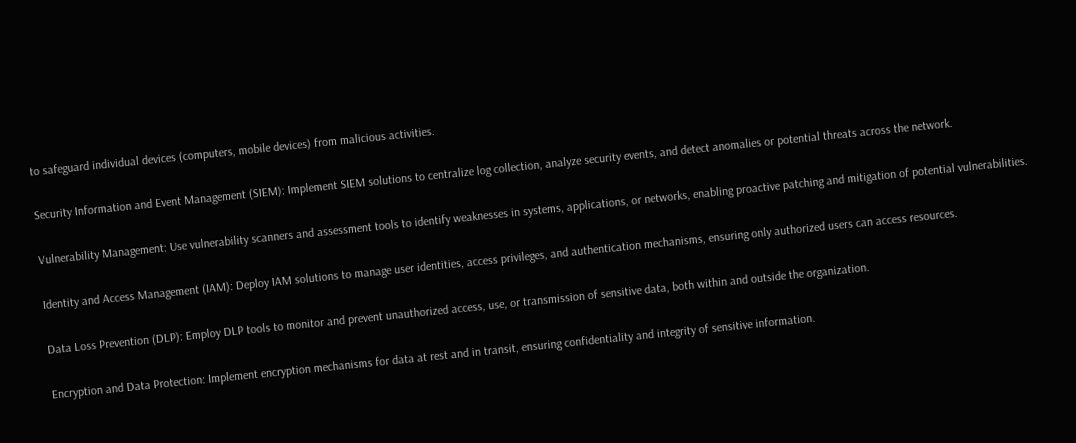to safeguard individual devices (computers, mobile devices) from malicious activities.

Security Information and Event Management (SIEM): Implement SIEM solutions to centralize log collection, analyze security events, and detect anomalies or potential threats across the network.

Vulnerability Management: Use vulnerability scanners and assessment tools to identify weaknesses in systems, applications, or networks, enabling proactive patching and mitigation of potential vulnerabilities.

Identity and Access Management (IAM): Deploy IAM solutions to manage user identities, access privileges, and authentication mechanisms, ensuring only authorized users can access resources.

Data Loss Prevention (DLP): Employ DLP tools to monitor and prevent unauthorized access, use, or transmission of sensitive data, both within and outside the organization.

Encryption and Data Protection: Implement encryption mechanisms for data at rest and in transit, ensuring confidentiality and integrity of sensitive information.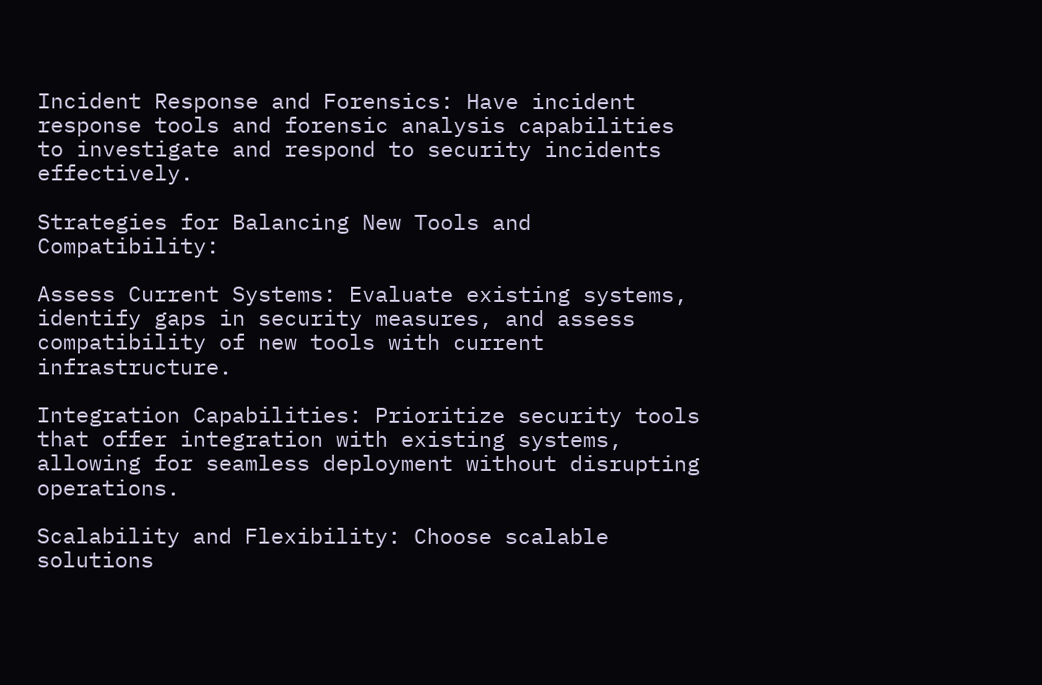Incident Response and Forensics: Have incident response tools and forensic analysis capabilities to investigate and respond to security incidents effectively.

Strategies for Balancing New Tools and Compatibility:

Assess Current Systems: Evaluate existing systems, identify gaps in security measures, and assess compatibility of new tools with current infrastructure.

Integration Capabilities: Prioritize security tools that offer integration with existing systems, allowing for seamless deployment without disrupting operations.

Scalability and Flexibility: Choose scalable solutions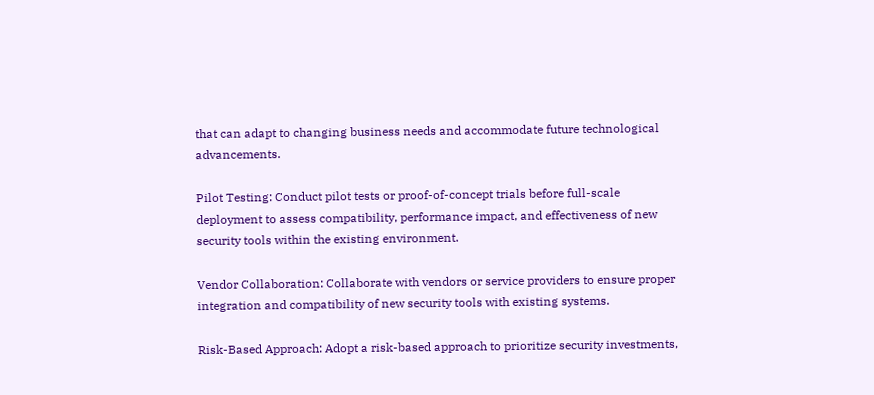that can adapt to changing business needs and accommodate future technological advancements.

Pilot Testing: Conduct pilot tests or proof-of-concept trials before full-scale deployment to assess compatibility, performance impact, and effectiveness of new security tools within the existing environment.

Vendor Collaboration: Collaborate with vendors or service providers to ensure proper integration and compatibility of new security tools with existing systems.

Risk-Based Approach: Adopt a risk-based approach to prioritize security investments,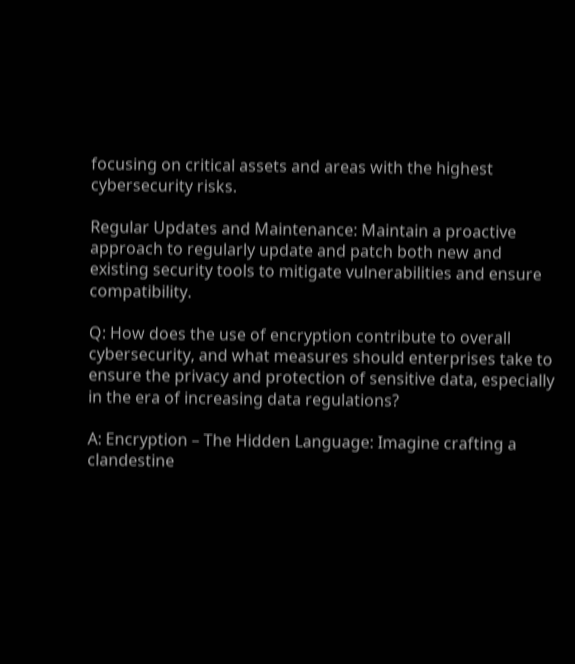focusing on critical assets and areas with the highest cybersecurity risks.

Regular Updates and Maintenance: Maintain a proactive approach to regularly update and patch both new and existing security tools to mitigate vulnerabilities and ensure compatibility.

Q: How does the use of encryption contribute to overall cybersecurity, and what measures should enterprises take to ensure the privacy and protection of sensitive data, especially in the era of increasing data regulations?

A: Encryption – The Hidden Language: Imagine crafting a clandestine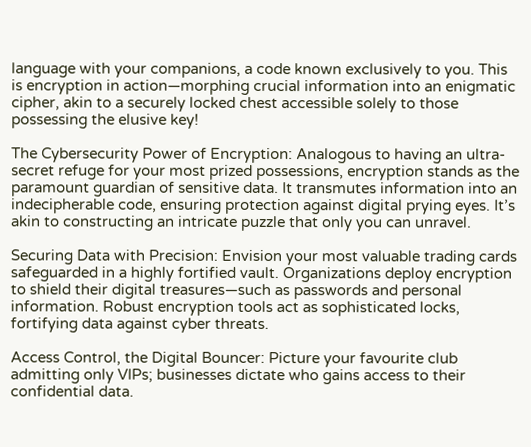language with your companions, a code known exclusively to you. This is encryption in action—morphing crucial information into an enigmatic cipher, akin to a securely locked chest accessible solely to those possessing the elusive key!

The Cybersecurity Power of Encryption: Analogous to having an ultra-secret refuge for your most prized possessions, encryption stands as the paramount guardian of sensitive data. It transmutes information into an indecipherable code, ensuring protection against digital prying eyes. It’s akin to constructing an intricate puzzle that only you can unravel.

Securing Data with Precision: Envision your most valuable trading cards safeguarded in a highly fortified vault. Organizations deploy encryption to shield their digital treasures—such as passwords and personal information. Robust encryption tools act as sophisticated locks, fortifying data against cyber threats.

Access Control, the Digital Bouncer: Picture your favourite club admitting only VIPs; businesses dictate who gains access to their confidential data.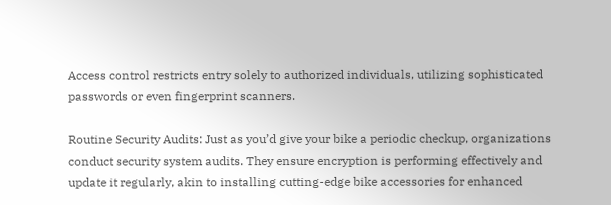Access control restricts entry solely to authorized individuals, utilizing sophisticated passwords or even fingerprint scanners.

Routine Security Audits: Just as you’d give your bike a periodic checkup, organizations conduct security system audits. They ensure encryption is performing effectively and update it regularly, akin to installing cutting-edge bike accessories for enhanced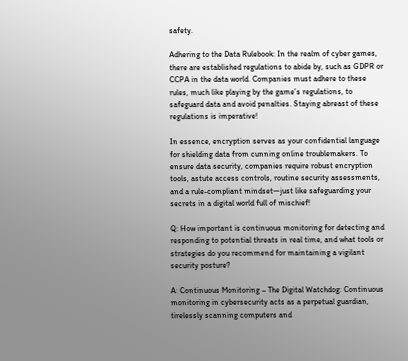safety.

Adhering to the Data Rulebook: In the realm of cyber games, there are established regulations to abide by, such as GDPR or CCPA in the data world. Companies must adhere to these rules, much like playing by the game’s regulations, to safeguard data and avoid penalties. Staying abreast of these regulations is imperative!

In essence, encryption serves as your confidential language for shielding data from cunning online troublemakers. To ensure data security, companies require robust encryption tools, astute access controls, routine security assessments, and a rule-compliant mindset—just like safeguarding your secrets in a digital world full of mischief!

Q: How important is continuous monitoring for detecting and responding to potential threats in real time, and what tools or strategies do you recommend for maintaining a vigilant security posture?

A: Continuous Monitoring – The Digital Watchdog: Continuous monitoring in cybersecurity acts as a perpetual guardian, tirelessly scanning computers and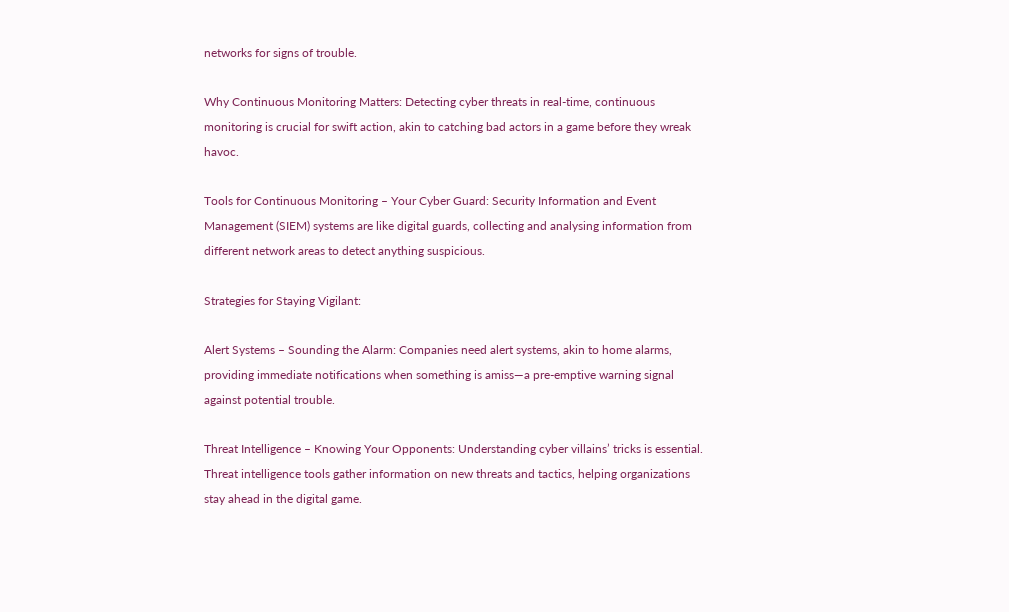networks for signs of trouble.

Why Continuous Monitoring Matters: Detecting cyber threats in real-time, continuous monitoring is crucial for swift action, akin to catching bad actors in a game before they wreak havoc.

Tools for Continuous Monitoring – Your Cyber Guard: Security Information and Event Management (SIEM) systems are like digital guards, collecting and analysing information from different network areas to detect anything suspicious.

Strategies for Staying Vigilant:

Alert Systems – Sounding the Alarm: Companies need alert systems, akin to home alarms, providing immediate notifications when something is amiss—a pre-emptive warning signal against potential trouble.

Threat Intelligence – Knowing Your Opponents: Understanding cyber villains’ tricks is essential. Threat intelligence tools gather information on new threats and tactics, helping organizations stay ahead in the digital game.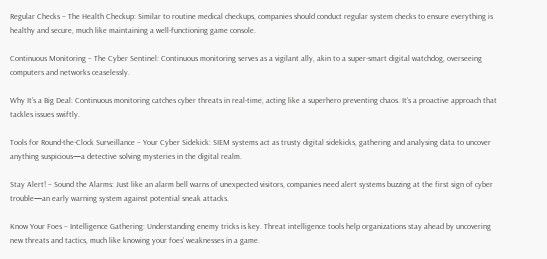Regular Checks – The Health Checkup: Similar to routine medical checkups, companies should conduct regular system checks to ensure everything is healthy and secure, much like maintaining a well-functioning game console.

Continuous Monitoring – The Cyber Sentinel: Continuous monitoring serves as a vigilant ally, akin to a super-smart digital watchdog, overseeing computers and networks ceaselessly.

Why It’s a Big Deal: Continuous monitoring catches cyber threats in real-time, acting like a superhero preventing chaos. It’s a proactive approach that tackles issues swiftly.

Tools for Round-the-Clock Surveillance – Your Cyber Sidekick: SIEM systems act as trusty digital sidekicks, gathering and analysing data to uncover anything suspicious—a detective solving mysteries in the digital realm.

Stay Alert! – Sound the Alarms: Just like an alarm bell warns of unexpected visitors, companies need alert systems buzzing at the first sign of cyber trouble—an early warning system against potential sneak attacks.

Know Your Foes – Intelligence Gathering: Understanding enemy tricks is key. Threat intelligence tools help organizations stay ahead by uncovering new threats and tactics, much like knowing your foes’ weaknesses in a game.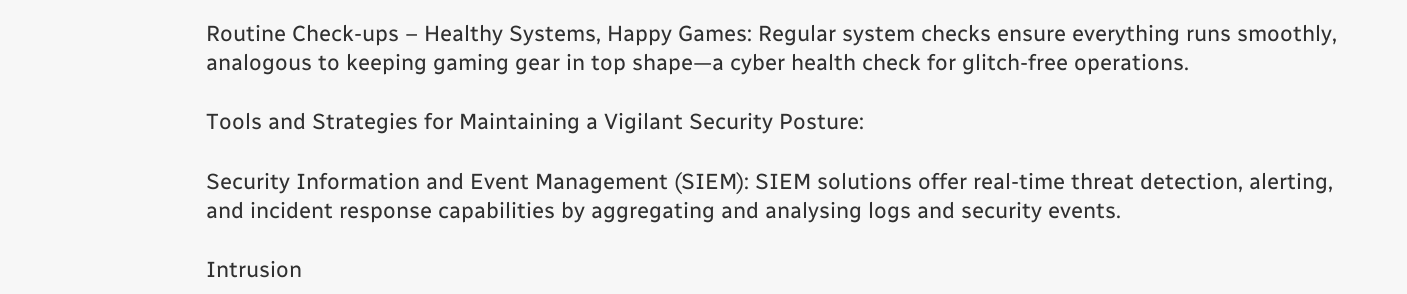Routine Check-ups – Healthy Systems, Happy Games: Regular system checks ensure everything runs smoothly, analogous to keeping gaming gear in top shape—a cyber health check for glitch-free operations.

Tools and Strategies for Maintaining a Vigilant Security Posture:

Security Information and Event Management (SIEM): SIEM solutions offer real-time threat detection, alerting, and incident response capabilities by aggregating and analysing logs and security events.

Intrusion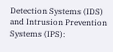Detection Systems (IDS) and Intrusion Prevention Systems (IPS):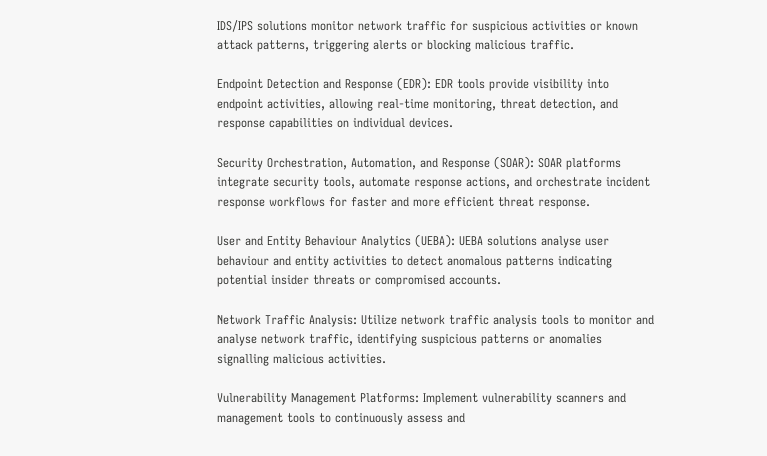IDS/IPS solutions monitor network traffic for suspicious activities or known attack patterns, triggering alerts or blocking malicious traffic.

Endpoint Detection and Response (EDR): EDR tools provide visibility into endpoint activities, allowing real-time monitoring, threat detection, and response capabilities on individual devices.

Security Orchestration, Automation, and Response (SOAR): SOAR platforms integrate security tools, automate response actions, and orchestrate incident response workflows for faster and more efficient threat response.

User and Entity Behaviour Analytics (UEBA): UEBA solutions analyse user behaviour and entity activities to detect anomalous patterns indicating potential insider threats or compromised accounts.

Network Traffic Analysis: Utilize network traffic analysis tools to monitor and analyse network traffic, identifying suspicious patterns or anomalies signalling malicious activities.

Vulnerability Management Platforms: Implement vulnerability scanners and management tools to continuously assess and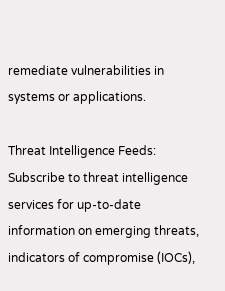remediate vulnerabilities in systems or applications.

Threat Intelligence Feeds: Subscribe to threat intelligence services for up-to-date information on emerging threats, indicators of compromise (IOCs),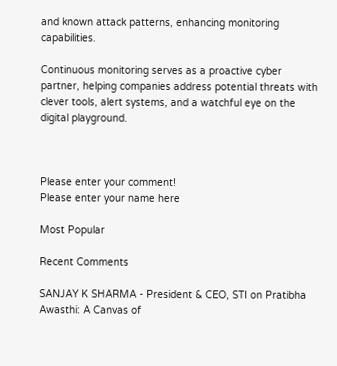and known attack patterns, enhancing monitoring capabilities.

Continuous monitoring serves as a proactive cyber partner, helping companies address potential threats with clever tools, alert systems, and a watchful eye on the digital playground.



Please enter your comment!
Please enter your name here

Most Popular

Recent Comments

SANJAY K SHARMA - President & CEO, STI on Pratibha Awasthi: A Canvas of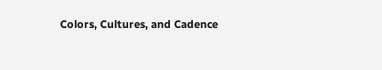Colors, Cultures, and Cadence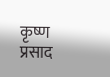कृष्ण प्रसाद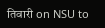तिवारी on NSU to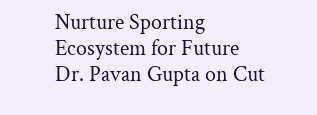Nurture Sporting Ecosystem for Future
Dr. Pavan Gupta on Cut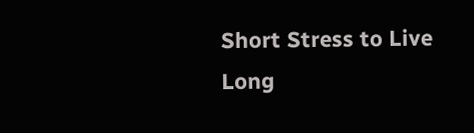Short Stress to Live Long